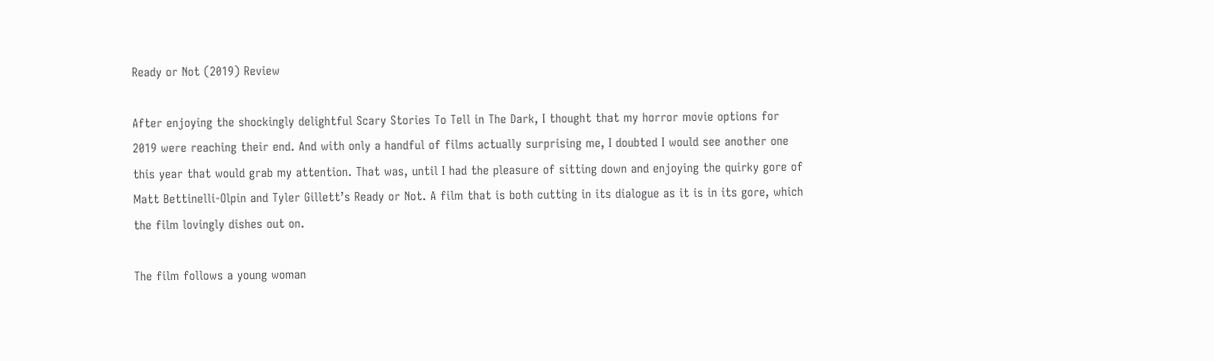Ready or Not (2019) Review

After enjoying the shockingly delightful Scary Stories To Tell in The Dark, I thought that my horror movie options for 2019 were reaching their end. And with only a handful of films actually surprising me, I doubted I would see another one this year that would grab my attention. That was, until I had the pleasure of sitting down and enjoying the quirky gore of Matt Bettinelli-Olpin and Tyler Gillett’s Ready or Not. A film that is both cutting in its dialogue as it is in its gore, which the film lovingly dishes out on.

The film follows a young woman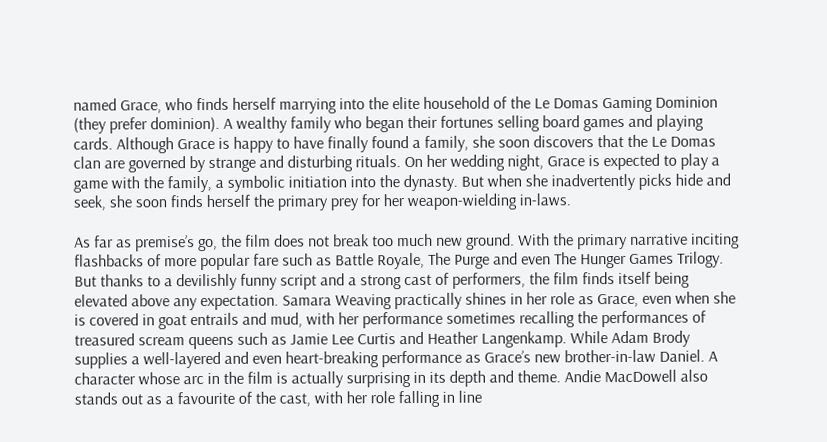named Grace, who finds herself marrying into the elite household of the Le Domas Gaming Dominion (they prefer dominion). A wealthy family who began their fortunes selling board games and playing cards. Although Grace is happy to have finally found a family, she soon discovers that the Le Domas clan are governed by strange and disturbing rituals. On her wedding night, Grace is expected to play a game with the family, a symbolic initiation into the dynasty. But when she inadvertently picks hide and seek, she soon finds herself the primary prey for her weapon-wielding in-laws.

As far as premise’s go, the film does not break too much new ground. With the primary narrative inciting flashbacks of more popular fare such as Battle Royale, The Purge and even The Hunger Games Trilogy. But thanks to a devilishly funny script and a strong cast of performers, the film finds itself being elevated above any expectation. Samara Weaving practically shines in her role as Grace, even when she is covered in goat entrails and mud, with her performance sometimes recalling the performances of treasured scream queens such as Jamie Lee Curtis and Heather Langenkamp. While Adam Brody supplies a well-layered and even heart-breaking performance as Grace’s new brother-in-law Daniel. A character whose arc in the film is actually surprising in its depth and theme. Andie MacDowell also stands out as a favourite of the cast, with her role falling in line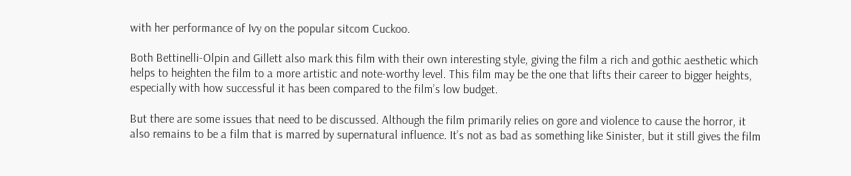with her performance of Ivy on the popular sitcom Cuckoo.

Both Bettinelli-Olpin and Gillett also mark this film with their own interesting style, giving the film a rich and gothic aesthetic which helps to heighten the film to a more artistic and note-worthy level. This film may be the one that lifts their career to bigger heights, especially with how successful it has been compared to the film’s low budget.

But there are some issues that need to be discussed. Although the film primarily relies on gore and violence to cause the horror, it also remains to be a film that is marred by supernatural influence. It’s not as bad as something like Sinister, but it still gives the film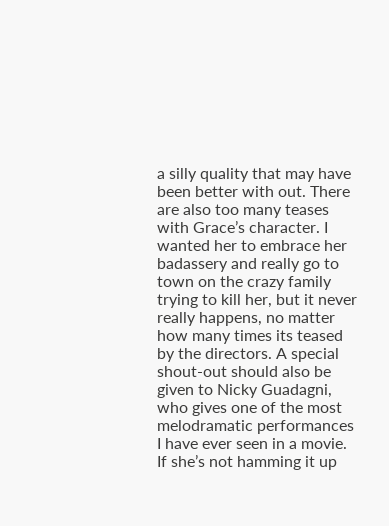a silly quality that may have been better with out. There are also too many teases with Grace’s character. I wanted her to embrace her badassery and really go to town on the crazy family trying to kill her, but it never really happens, no matter how many times its teased by the directors. A special shout-out should also be given to Nicky Guadagni, who gives one of the most melodramatic performances I have ever seen in a movie. If she’s not hamming it up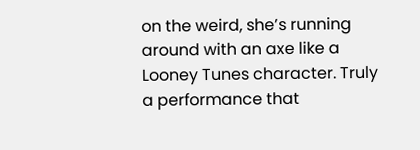on the weird, she’s running around with an axe like a Looney Tunes character. Truly a performance that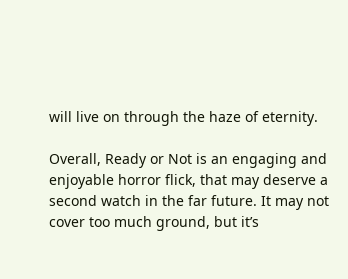will live on through the haze of eternity.

Overall, Ready or Not is an engaging and enjoyable horror flick, that may deserve a second watch in the far future. It may not cover too much ground, but it’s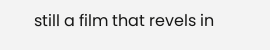still a film that revels in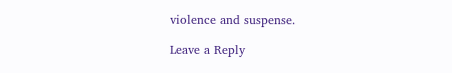violence and suspense.

Leave a Reply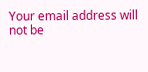Your email address will not be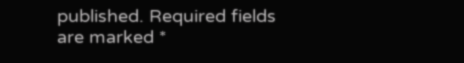published. Required fields are marked *